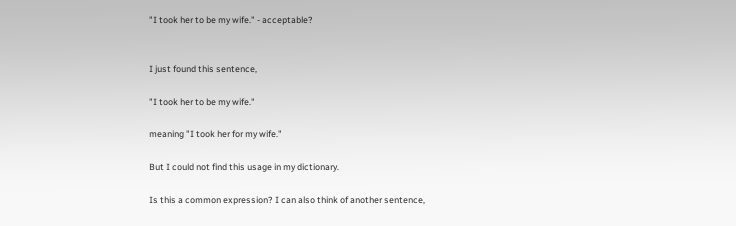"I took her to be my wife." - acceptable?


I just found this sentence,

"I took her to be my wife."

meaning "I took her for my wife."

But I could not find this usage in my dictionary.

Is this a common expression? I can also think of another sentence,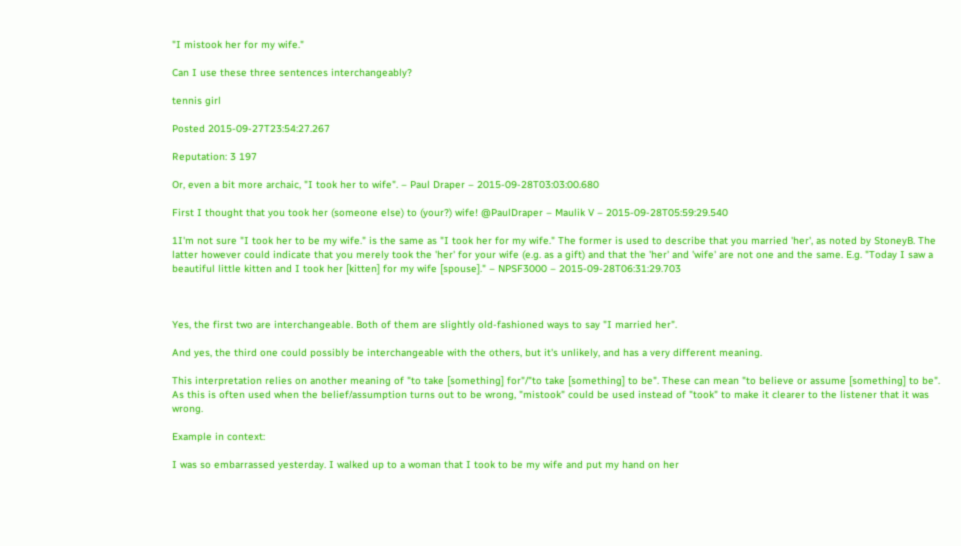"I mistook her for my wife."

Can I use these three sentences interchangeably?

tennis girl

Posted 2015-09-27T23:54:27.267

Reputation: 3 197

Or, even a bit more archaic, "I took her to wife". – Paul Draper – 2015-09-28T03:03:00.680

First I thought that you took her (someone else) to (your?) wife! @PaulDraper – Maulik V – 2015-09-28T05:59:29.540

1I'm not sure "I took her to be my wife." is the same as "I took her for my wife." The former is used to describe that you married 'her', as noted by StoneyB. The latter however could indicate that you merely took the 'her' for your wife (e.g. as a gift) and that the 'her' and 'wife' are not one and the same. E.g. "Today I saw a beautiful little kitten and I took her [kitten] for my wife [spouse]." – NPSF3000 – 2015-09-28T06:31:29.703



Yes, the first two are interchangeable. Both of them are slightly old-fashioned ways to say "I married her".

And yes, the third one could possibly be interchangeable with the others, but it's unlikely, and has a very different meaning.

This interpretation relies on another meaning of "to take [something] for"/"to take [something] to be". These can mean "to believe or assume [something] to be". As this is often used when the belief/assumption turns out to be wrong, "mistook" could be used instead of "took" to make it clearer to the listener that it was wrong.

Example in context:

I was so embarrassed yesterday. I walked up to a woman that I took to be my wife and put my hand on her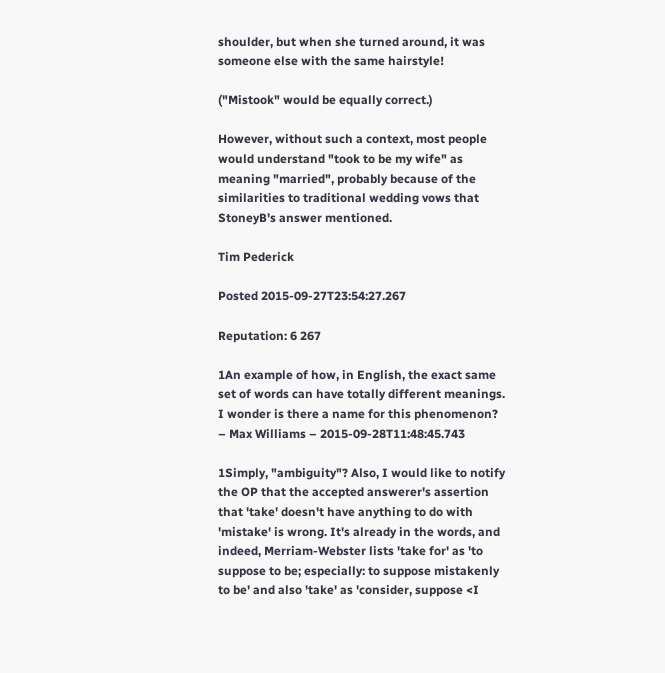shoulder, but when she turned around, it was someone else with the same hairstyle!

("Mistook" would be equally correct.)

However, without such a context, most people would understand "took to be my wife" as meaning "married", probably because of the similarities to traditional wedding vows that StoneyB's answer mentioned.

Tim Pederick

Posted 2015-09-27T23:54:27.267

Reputation: 6 267

1An example of how, in English, the exact same set of words can have totally different meanings. I wonder is there a name for this phenomenon? – Max Williams – 2015-09-28T11:48:45.743

1Simply, "ambiguity"? Also, I would like to notify the OP that the accepted answerer's assertion that 'take' doesn't have anything to do with 'mistake' is wrong. It's already in the words, and indeed, Merriam-Webster lists 'take for' as 'to suppose to be; especially: to suppose mistakenly to be' and also 'take' as 'consider, suppose <I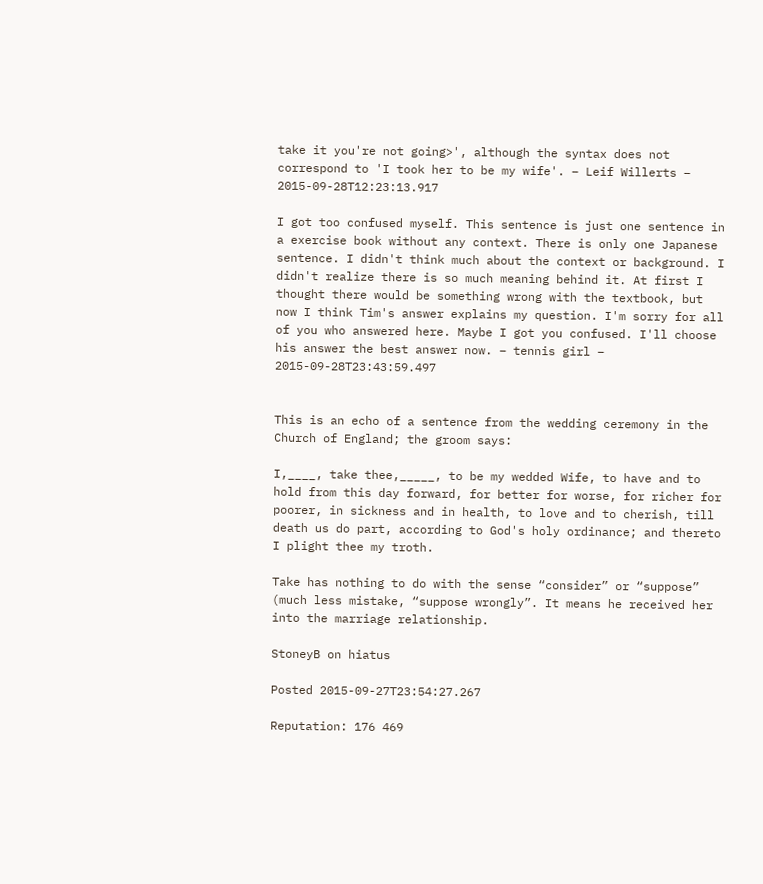take it you're not going>', although the syntax does not correspond to 'I took her to be my wife'. – Leif Willerts – 2015-09-28T12:23:13.917

I got too confused myself. This sentence is just one sentence in a exercise book without any context. There is only one Japanese sentence. I didn't think much about the context or background. I didn't realize there is so much meaning behind it. At first I thought there would be something wrong with the textbook, but now I think Tim's answer explains my question. I'm sorry for all of you who answered here. Maybe I got you confused. I'll choose his answer the best answer now. – tennis girl – 2015-09-28T23:43:59.497


This is an echo of a sentence from the wedding ceremony in the Church of England; the groom says:

I,____, take thee,_____, to be my wedded Wife, to have and to hold from this day forward, for better for worse, for richer for poorer, in sickness and in health, to love and to cherish, till death us do part, according to God's holy ordinance; and thereto I plight thee my troth.

Take has nothing to do with the sense “consider” or “suppose” (much less mistake, “suppose wrongly”. It means he received her into the marriage relationship.

StoneyB on hiatus

Posted 2015-09-27T23:54:27.267

Reputation: 176 469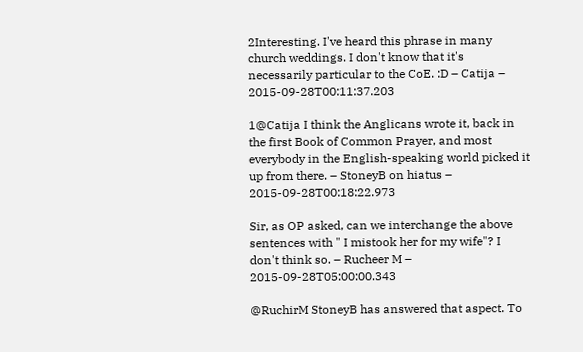2Interesting. I've heard this phrase in many church weddings. I don't know that it's necessarily particular to the CoE. :D – Catija – 2015-09-28T00:11:37.203

1@Catija I think the Anglicans wrote it, back in the first Book of Common Prayer, and most everybody in the English-speaking world picked it up from there. – StoneyB on hiatus – 2015-09-28T00:18:22.973

Sir, as OP asked, can we interchange the above sentences with " I mistook her for my wife"? I don't think so. – Rucheer M – 2015-09-28T05:00:00.343

@RuchirM StoneyB has answered that aspect. To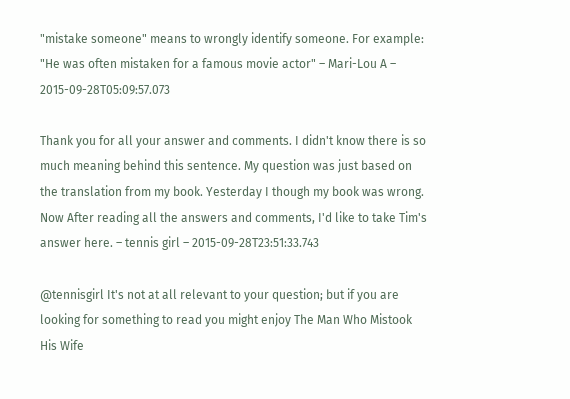"mistake someone" means to wrongly identify someone. For example: "He was often mistaken for a famous movie actor" – Mari-Lou A – 2015-09-28T05:09:57.073

Thank you for all your answer and comments. I didn't know there is so much meaning behind this sentence. My question was just based on the translation from my book. Yesterday I though my book was wrong. Now After reading all the answers and comments, I'd like to take Tim's answer here. – tennis girl – 2015-09-28T23:51:33.743

@tennisgirl It's not at all relevant to your question; but if you are looking for something to read you might enjoy The Man Who Mistook His Wife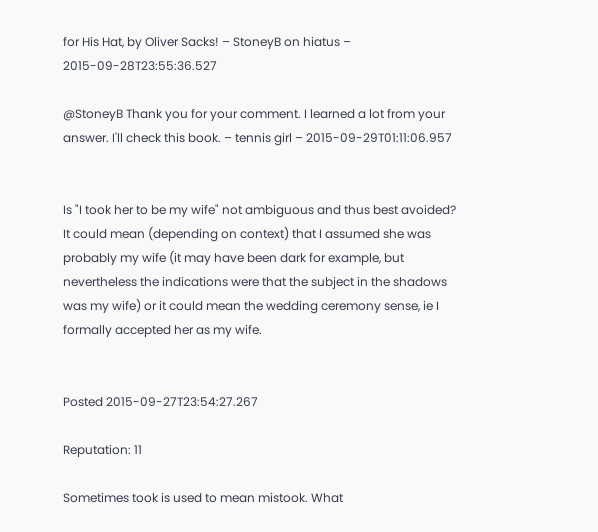for His Hat, by Oliver Sacks! – StoneyB on hiatus – 2015-09-28T23:55:36.527

@StoneyB Thank you for your comment. I learned a lot from your answer. I'll check this book. – tennis girl – 2015-09-29T01:11:06.957


Is "I took her to be my wife" not ambiguous and thus best avoided? It could mean (depending on context) that I assumed she was probably my wife (it may have been dark for example, but nevertheless the indications were that the subject in the shadows was my wife) or it could mean the wedding ceremony sense, ie I formally accepted her as my wife.


Posted 2015-09-27T23:54:27.267

Reputation: 11

Sometimes took is used to mean mistook. What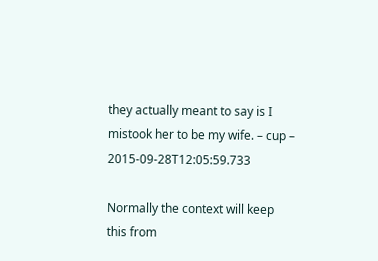they actually meant to say is I mistook her to be my wife. – cup – 2015-09-28T12:05:59.733

Normally the context will keep this from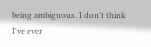being ambiguous. I don't think I've ever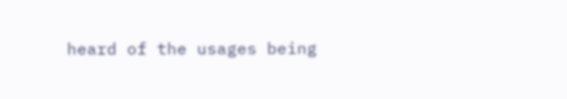heard of the usages being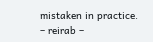mistaken in practice. – reirab –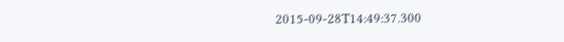2015-09-28T14:49:37.300